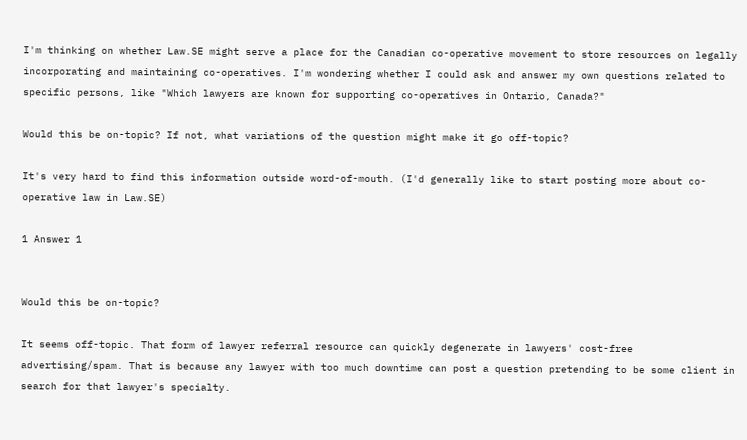I'm thinking on whether Law.SE might serve a place for the Canadian co-operative movement to store resources on legally incorporating and maintaining co-operatives. I'm wondering whether I could ask and answer my own questions related to specific persons, like "Which lawyers are known for supporting co-operatives in Ontario, Canada?"

Would this be on-topic? If not, what variations of the question might make it go off-topic?

It's very hard to find this information outside word-of-mouth. (I'd generally like to start posting more about co-operative law in Law.SE)

1 Answer 1


Would this be on-topic?

It seems off-topic. That form of lawyer referral resource can quickly degenerate in lawyers' cost-free advertising/spam. That is because any lawyer with too much downtime can post a question pretending to be some client in search for that lawyer's specialty.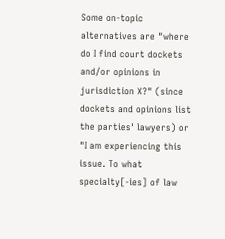Some on-topic alternatives are "where do I find court dockets and/or opinions in jurisdiction X?" (since dockets and opinions list the parties' lawyers) or "I am experiencing this issue. To what specialty[-ies] of law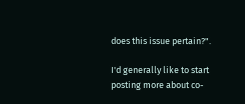does this issue pertain?".

I'd generally like to start posting more about co-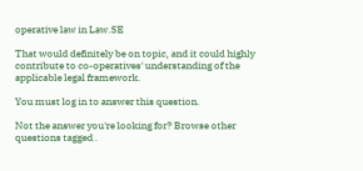operative law in Law.SE

That would definitely be on topic, and it could highly contribute to co-operatives' understanding of the applicable legal framework.

You must log in to answer this question.

Not the answer you're looking for? Browse other questions tagged .